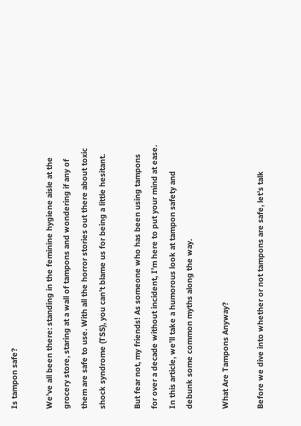Is tampon safe?

We’ve all been there: standing in the feminine hygiene aisle at the grocery store, staring at a wall of tampons and wondering if any of them are safe to use. With all the horror stories out there about toxic shock syndrome (TSS), you can’t blame us for being a little hesitant.

But fear not, my friends! As someone who has been using tampons for over a decade without incident, I’m here to put your mind at ease. In this article, we’ll take a humorous look at tampon safety and debunk some common myths along the way.

What Are Tampons Anyway?

Before we dive into whether or not tampons are safe, let’s talk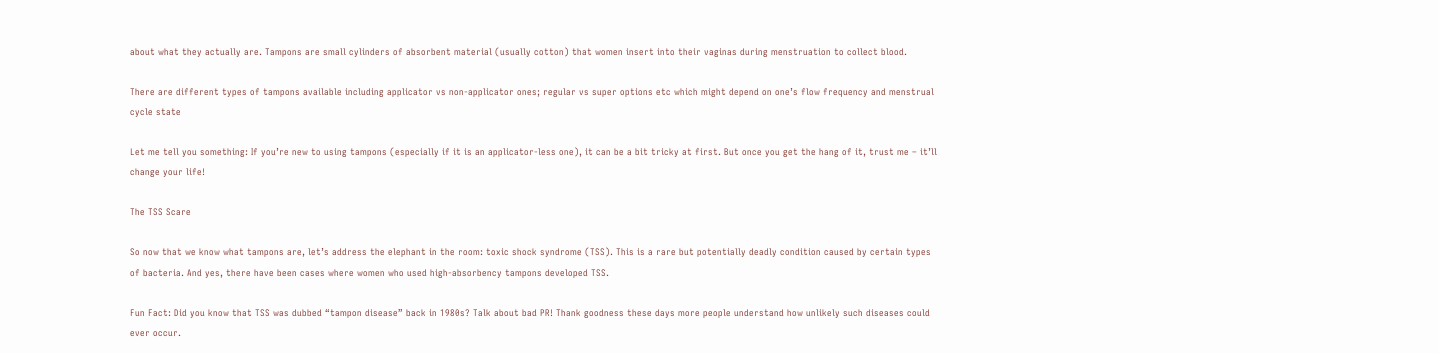about what they actually are. Tampons are small cylinders of absorbent material (usually cotton) that women insert into their vaginas during menstruation to collect blood.

There are different types of tampons available including applicator vs non-applicator ones; regular vs super options etc which might depend on one’s flow frequency and menstrual cycle state

Let me tell you something: If you’re new to using tampons (especially if it is an applicator-less one), it can be a bit tricky at first. But once you get the hang of it, trust me – it’ll change your life!

The TSS Scare

So now that we know what tampons are, let’s address the elephant in the room: toxic shock syndrome (TSS). This is a rare but potentially deadly condition caused by certain types of bacteria. And yes, there have been cases where women who used high-absorbency tampons developed TSS.

Fun Fact: Did you know that TSS was dubbed “tampon disease” back in 1980s? Talk about bad PR! Thank goodness these days more people understand how unlikely such diseases could ever occur.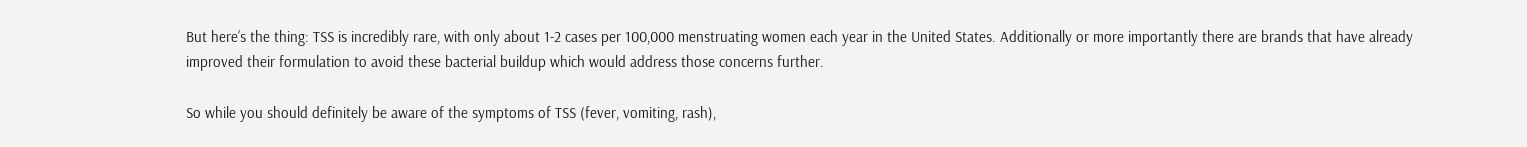But here’s the thing: TSS is incredibly rare, with only about 1-2 cases per 100,000 menstruating women each year in the United States. Additionally or more importantly there are brands that have already improved their formulation to avoid these bacterial buildup which would address those concerns further.

So while you should definitely be aware of the symptoms of TSS (fever, vomiting, rash),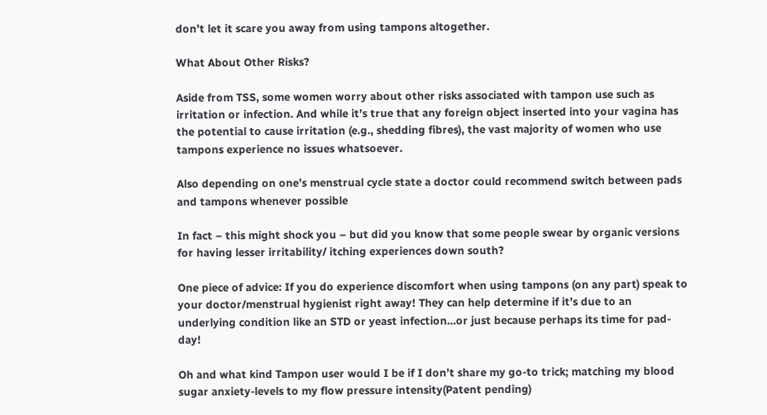don’t let it scare you away from using tampons altogether.

What About Other Risks?

Aside from TSS, some women worry about other risks associated with tampon use such as irritation or infection. And while it’s true that any foreign object inserted into your vagina has the potential to cause irritation (e.g., shedding fibres), the vast majority of women who use tampons experience no issues whatsoever.

Also depending on one’s menstrual cycle state a doctor could recommend switch between pads and tampons whenever possible

In fact – this might shock you – but did you know that some people swear by organic versions for having lesser irritability/ itching experiences down south?

One piece of advice: If you do experience discomfort when using tampons (on any part) speak to your doctor/menstrual hygienist right away! They can help determine if it’s due to an underlying condition like an STD or yeast infection…or just because perhaps its time for pad-day!

Oh and what kind Tampon user would I be if I don’t share my go-to trick; matching my blood sugar anxiety-levels to my flow pressure intensity(Patent pending)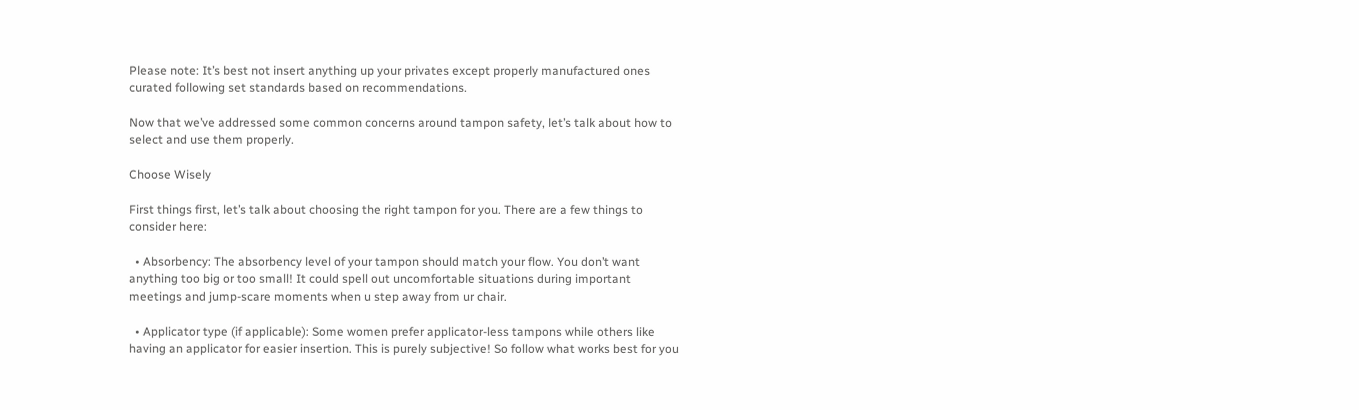Please note: It’s best not insert anything up your privates except properly manufactured ones curated following set standards based on recommendations.

Now that we’ve addressed some common concerns around tampon safety, let’s talk about how to select and use them properly.

Choose Wisely

First things first, let’s talk about choosing the right tampon for you. There are a few things to consider here:

  • Absorbency: The absorbency level of your tampon should match your flow. You don’t want anything too big or too small! It could spell out uncomfortable situations during important meetings and jump-scare moments when u step away from ur chair.

  • Applicator type (if applicable): Some women prefer applicator-less tampons while others like having an applicator for easier insertion. This is purely subjective! So follow what works best for you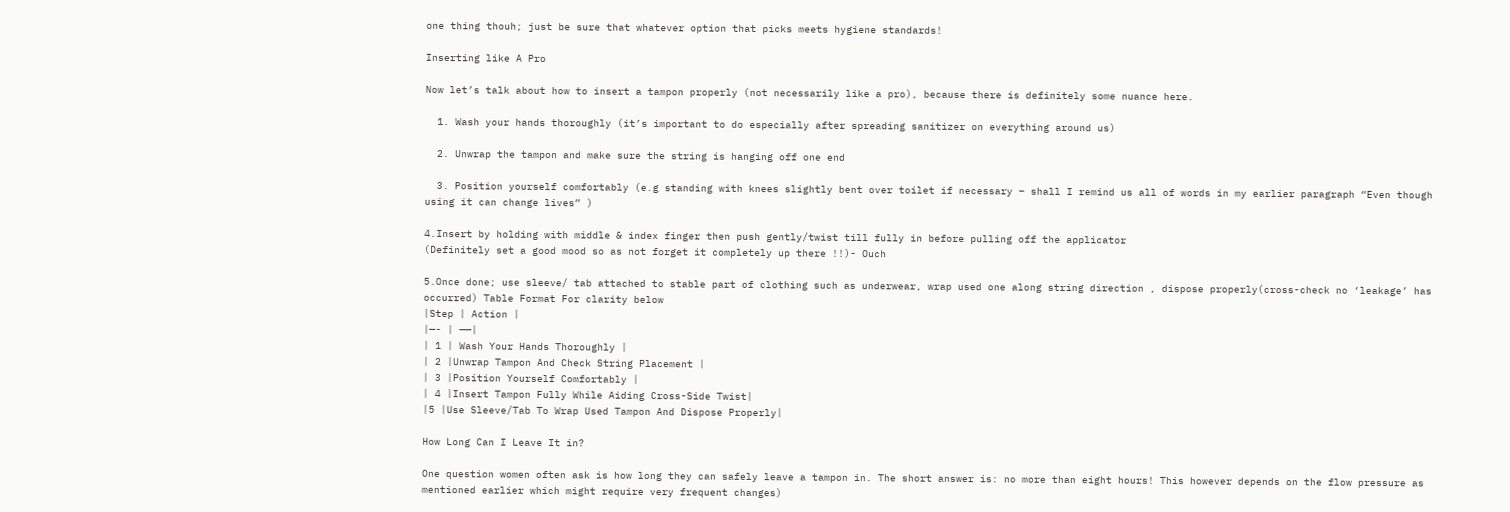one thing thouh; just be sure that whatever option that picks meets hygiene standards!

Inserting like A Pro

Now let’s talk about how to insert a tampon properly (not necessarily like a pro), because there is definitely some nuance here.

  1. Wash your hands thoroughly (it’s important to do especially after spreading sanitizer on everything around us)

  2. Unwrap the tampon and make sure the string is hanging off one end

  3. Position yourself comfortably (e.g standing with knees slightly bent over toilet if necessary – shall I remind us all of words in my earlier paragraph “Even though using it can change lives” )

4.Insert by holding with middle & index finger then push gently/twist till fully in before pulling off the applicator
(Definitely set a good mood so as not forget it completely up there !!)- Ouch

5.Once done; use sleeve/ tab attached to stable part of clothing such as underwear, wrap used one along string direction , dispose properly(cross-check no ‘leakage’ has occurred) Table Format For clarity below
|Step | Action |
|—- | ——|
| 1 | Wash Your Hands Thoroughly |
| 2 |Unwrap Tampon And Check String Placement |
| 3 |Position Yourself Comfortably |
| 4 |Insert Tampon Fully While Aiding Cross-Side Twist|
|5 |Use Sleeve/Tab To Wrap Used Tampon And Dispose Properly|

How Long Can I Leave It in?

One question women often ask is how long they can safely leave a tampon in. The short answer is: no more than eight hours! This however depends on the flow pressure as mentioned earlier which might require very frequent changes)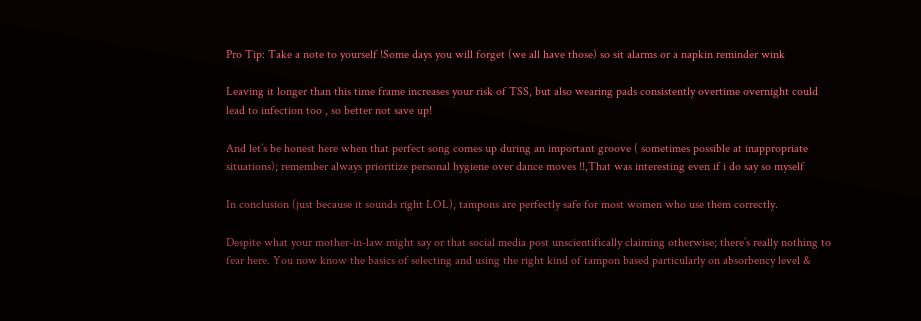Pro Tip: Take a note to yourself !Some days you will forget (we all have those) so sit alarms or a napkin reminder wink

Leaving it longer than this time frame increases your risk of TSS, but also wearing pads consistently overtime overnight could lead to infection too , so better not save up!

And let’s be honest here when that perfect song comes up during an important groove ( sometimes possible at inappropriate situations); remember always prioritize personal hygiene over dance moves !!,That was interesting even if i do say so myself

In conclusion (just because it sounds right LOL), tampons are perfectly safe for most women who use them correctly.

Despite what your mother-in-law might say or that social media post unscientifically claiming otherwise; there’s really nothing to fear here. You now know the basics of selecting and using the right kind of tampon based particularly on absorbency level &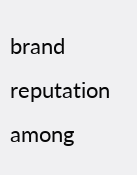brand reputation among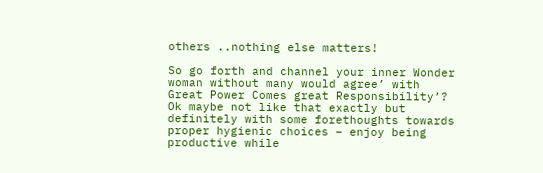others ..nothing else matters!

So go forth and channel your inner Wonder woman without many would agree’ with Great Power Comes great Responsibility’? Ok maybe not like that exactly but definitely with some forethoughts towards proper hygienic choices – enjoy being productive while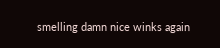smelling damn nice winks again